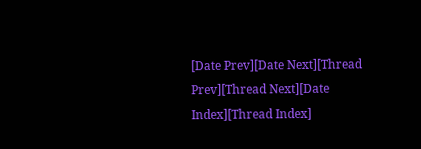[Date Prev][Date Next][Thread Prev][Thread Next][Date Index][Thread Index]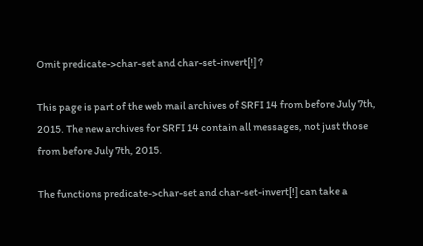Omit predicate->char-set and char-set-invert[!] ?

This page is part of the web mail archives of SRFI 14 from before July 7th, 2015. The new archives for SRFI 14 contain all messages, not just those from before July 7th, 2015.

The functions predicate->char-set and char-set-invert[!] can take a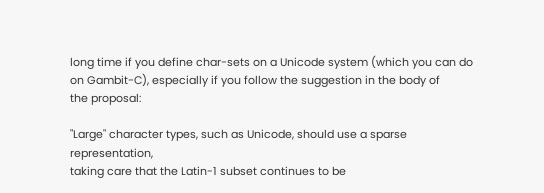long time if you define char-sets on a Unicode system (which you can do
on Gambit-C), especially if you follow the suggestion in the body of
the proposal:

"Large" character types, such as Unicode, should use a sparse representation,
taking care that the Latin-1 subset continues to be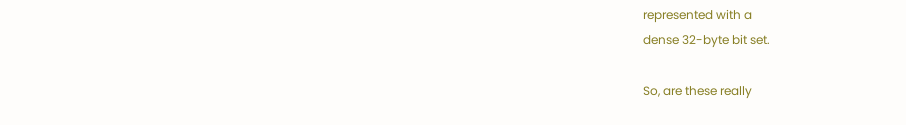represented with a
dense 32-byte bit set.

So, are these really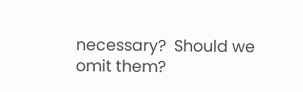necessary?  Should we omit them?